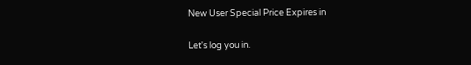New User Special Price Expires in

Let's log you in.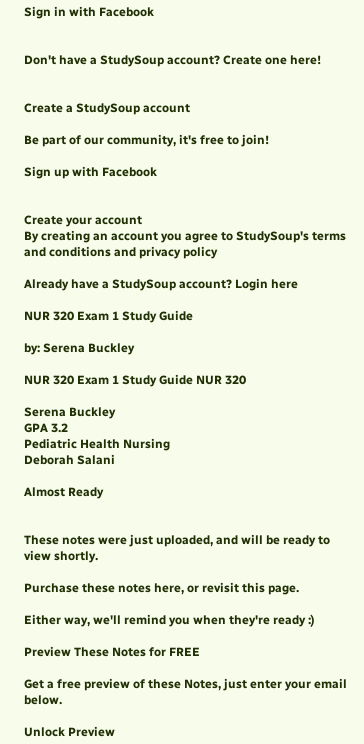Sign in with Facebook


Don't have a StudySoup account? Create one here!


Create a StudySoup account

Be part of our community, it's free to join!

Sign up with Facebook


Create your account
By creating an account you agree to StudySoup's terms and conditions and privacy policy

Already have a StudySoup account? Login here

NUR 320 Exam 1 Study Guide

by: Serena Buckley

NUR 320 Exam 1 Study Guide NUR 320

Serena Buckley
GPA 3.2
Pediatric Health Nursing
Deborah Salani

Almost Ready


These notes were just uploaded, and will be ready to view shortly.

Purchase these notes here, or revisit this page.

Either way, we'll remind you when they're ready :)

Preview These Notes for FREE

Get a free preview of these Notes, just enter your email below.

Unlock Preview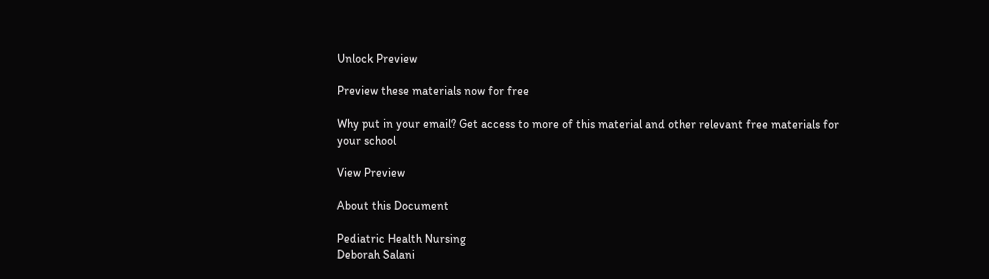Unlock Preview

Preview these materials now for free

Why put in your email? Get access to more of this material and other relevant free materials for your school

View Preview

About this Document

Pediatric Health Nursing
Deborah Salani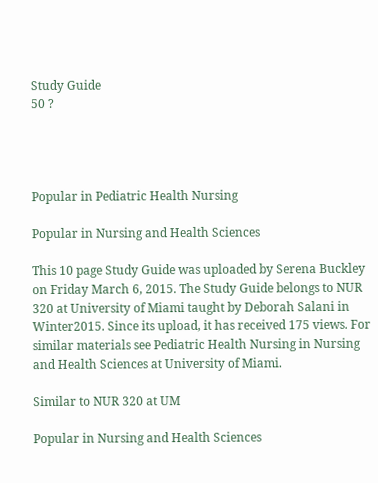Study Guide
50 ?




Popular in Pediatric Health Nursing

Popular in Nursing and Health Sciences

This 10 page Study Guide was uploaded by Serena Buckley on Friday March 6, 2015. The Study Guide belongs to NUR 320 at University of Miami taught by Deborah Salani in Winter2015. Since its upload, it has received 175 views. For similar materials see Pediatric Health Nursing in Nursing and Health Sciences at University of Miami.

Similar to NUR 320 at UM

Popular in Nursing and Health Sciences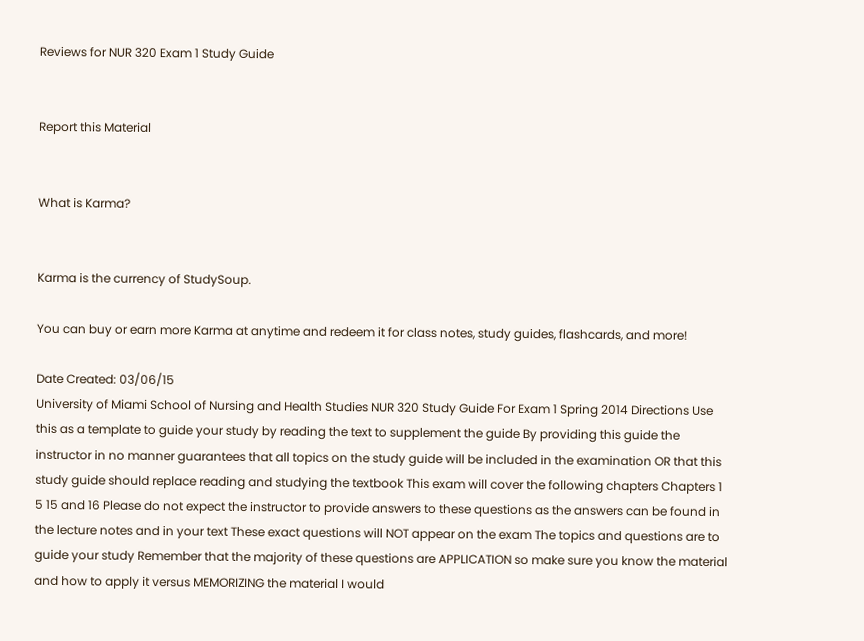Reviews for NUR 320 Exam 1 Study Guide


Report this Material


What is Karma?


Karma is the currency of StudySoup.

You can buy or earn more Karma at anytime and redeem it for class notes, study guides, flashcards, and more!

Date Created: 03/06/15
University of Miami School of Nursing and Health Studies NUR 320 Study Guide For Exam 1 Spring 2014 Directions Use this as a template to guide your study by reading the text to supplement the guide By providing this guide the instructor in no manner guarantees that all topics on the study guide will be included in the examination OR that this study guide should replace reading and studying the textbook This exam will cover the following chapters Chapters 1 5 15 and 16 Please do not expect the instructor to provide answers to these questions as the answers can be found in the lecture notes and in your text These exact questions will NOT appear on the exam The topics and questions are to guide your study Remember that the majority of these questions are APPLICATION so make sure you know the material and how to apply it versus MEMORIZING the material I would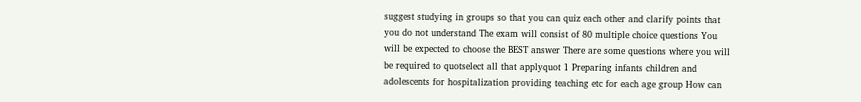suggest studying in groups so that you can quiz each other and clarify points that you do not understand The exam will consist of 80 multiple choice questions You will be expected to choose the BEST answer There are some questions where you will be required to quotselect all that applyquot 1 Preparing infants children and adolescents for hospitalization providing teaching etc for each age group How can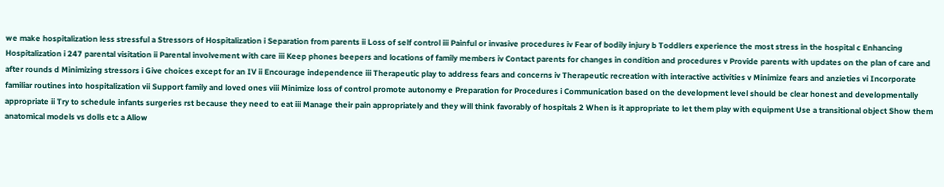we make hospitalization less stressful a Stressors of Hospitalization i Separation from parents ii Loss of self control iii Painful or invasive procedures iv Fear of bodily injury b Toddlers experience the most stress in the hospital c Enhancing Hospitalization i 247 parental visitation ii Parental involvement with care iii Keep phones beepers and locations of family members iv Contact parents for changes in condition and procedures v Provide parents with updates on the plan of care and after rounds d Minimizing stressors i Give choices except for an IV ii Encourage independence iii Therapeutic play to address fears and concerns iv Therapeutic recreation with interactive activities v Minimize fears and anzieties vi Incorporate familiar routines into hospitalization vii Support family and loved ones viii Minimize loss of control promote autonomy e Preparation for Procedures i Communication based on the development level should be clear honest and developmentally appropriate ii Try to schedule infants surgeries rst because they need to eat iii Manage their pain appropriately and they will think favorably of hospitals 2 When is it appropriate to let them play with equipment Use a transitional object Show them anatomical models vs dolls etc a Allow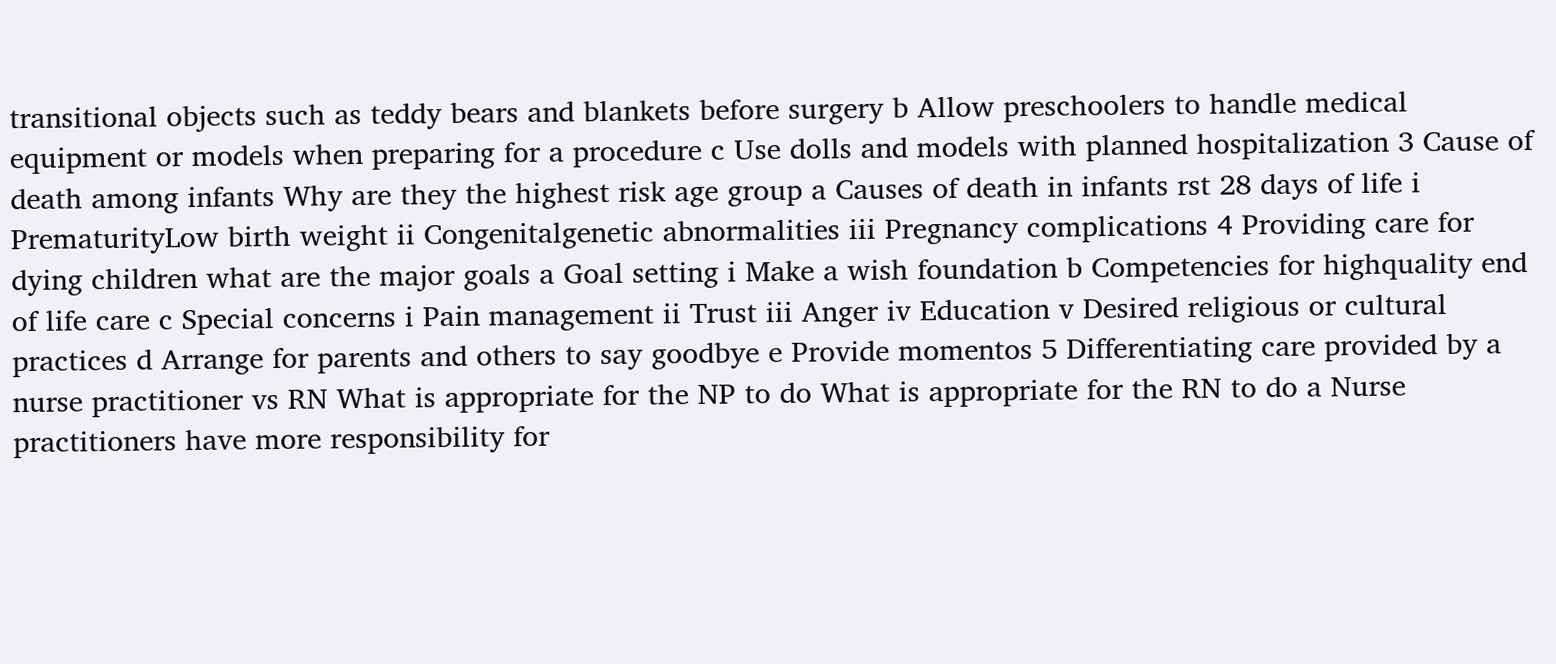transitional objects such as teddy bears and blankets before surgery b Allow preschoolers to handle medical equipment or models when preparing for a procedure c Use dolls and models with planned hospitalization 3 Cause of death among infants Why are they the highest risk age group a Causes of death in infants rst 28 days of life i PrematurityLow birth weight ii Congenitalgenetic abnormalities iii Pregnancy complications 4 Providing care for dying children what are the major goals a Goal setting i Make a wish foundation b Competencies for highquality end of life care c Special concerns i Pain management ii Trust iii Anger iv Education v Desired religious or cultural practices d Arrange for parents and others to say goodbye e Provide momentos 5 Differentiating care provided by a nurse practitioner vs RN What is appropriate for the NP to do What is appropriate for the RN to do a Nurse practitioners have more responsibility for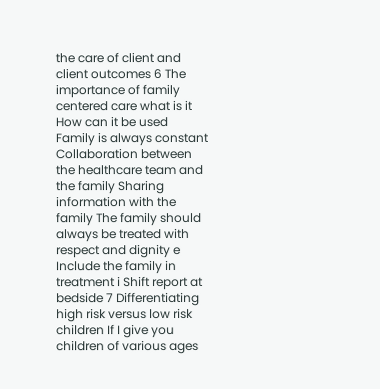the care of client and client outcomes 6 The importance of family centered care what is it How can it be used Family is always constant Collaboration between the healthcare team and the family Sharing information with the family The family should always be treated with respect and dignity e Include the family in treatment i Shift report at bedside 7 Differentiating high risk versus low risk children If I give you children of various ages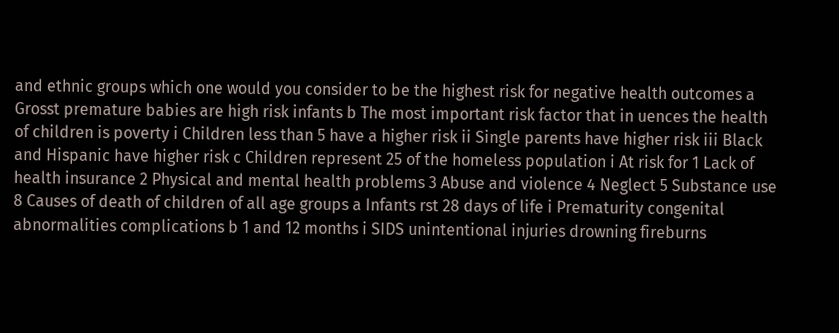and ethnic groups which one would you consider to be the highest risk for negative health outcomes a Grosst premature babies are high risk infants b The most important risk factor that in uences the health of children is poverty i Children less than 5 have a higher risk ii Single parents have higher risk iii Black and Hispanic have higher risk c Children represent 25 of the homeless population i At risk for 1 Lack of health insurance 2 Physical and mental health problems 3 Abuse and violence 4 Neglect 5 Substance use 8 Causes of death of children of all age groups a Infants rst 28 days of life i Prematurity congenital abnormalities complications b 1 and 12 months i SIDS unintentional injuries drowning fireburns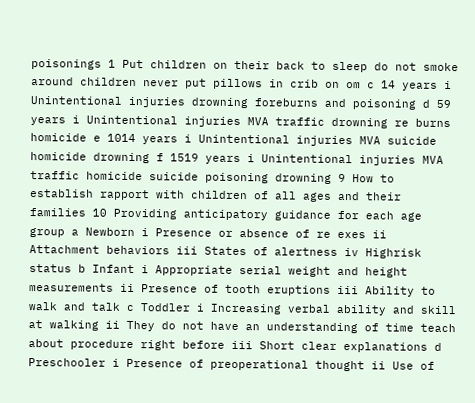poisonings 1 Put children on their back to sleep do not smoke around children never put pillows in crib on om c 14 years i Unintentional injuries drowning foreburns and poisoning d 59 years i Unintentional injuries MVA traffic drowning re burns homicide e 1014 years i Unintentional injuries MVA suicide homicide drowning f 1519 years i Unintentional injuries MVA traffic homicide suicide poisoning drowning 9 How to establish rapport with children of all ages and their families 10 Providing anticipatory guidance for each age group a Newborn i Presence or absence of re exes ii Attachment behaviors iii States of alertness iv Highrisk status b Infant i Appropriate serial weight and height measurements ii Presence of tooth eruptions iii Ability to walk and talk c Toddler i Increasing verbal ability and skill at walking ii They do not have an understanding of time teach about procedure right before iii Short clear explanations d Preschooler i Presence of preoperational thought ii Use of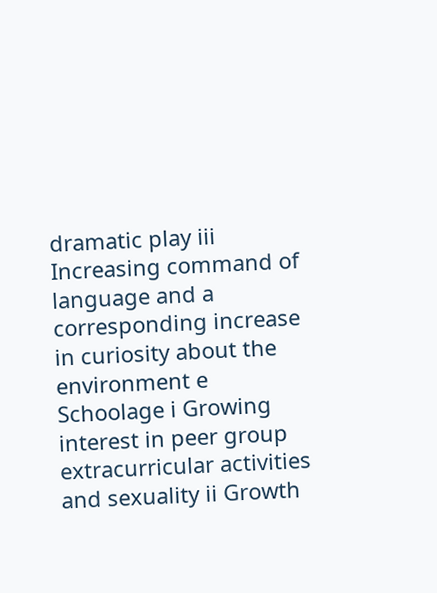dramatic play iii Increasing command of language and a corresponding increase in curiosity about the environment e Schoolage i Growing interest in peer group extracurricular activities and sexuality ii Growth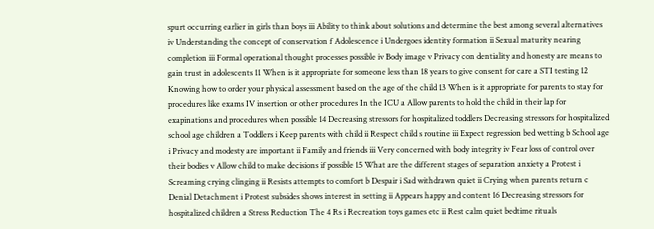spurt occurring earlier in girls than boys iii Ability to think about solutions and determine the best among several alternatives iv Understanding the concept of conservation f Adolescence i Undergoes identity formation ii Sexual maturity nearing completion iii Formal operational thought processes possible iv Body image v Privacy con dentiality and honesty are means to gain trust in adolescents 11 When is it appropriate for someone less than 18 years to give consent for care a STI testing 12 Knowing how to order your physical assessment based on the age of the child 13 When is it appropriate for parents to stay for procedures like exams IV insertion or other procedures In the ICU a Allow parents to hold the child in their lap for exapinations and procedures when possible 14 Decreasing stressors for hospitalized toddlers Decreasing stressors for hospitalized school age children a Toddlers i Keep parents with child ii Respect child s routine iii Expect regression bed wetting b School age i Privacy and modesty are important ii Family and friends iii Very concerned with body integrity iv Fear loss of control over their bodies v Allow child to make decisions if possible 15 What are the different stages of separation anxiety a Protest i Screaming crying clinging ii Resists attempts to comfort b Despair i Sad withdrawn quiet ii Crying when parents return c Denial Detachment i Protest subsides shows interest in setting ii Appears happy and content 16 Decreasing stressors for hospitalized children a Stress Reduction The 4 Rs i Recreation toys games etc ii Rest calm quiet bedtime rituals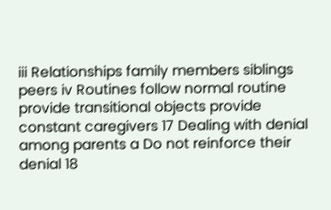iii Relationships family members siblings peers iv Routines follow normal routine provide transitional objects provide constant caregivers 17 Dealing with denial among parents a Do not reinforce their denial 18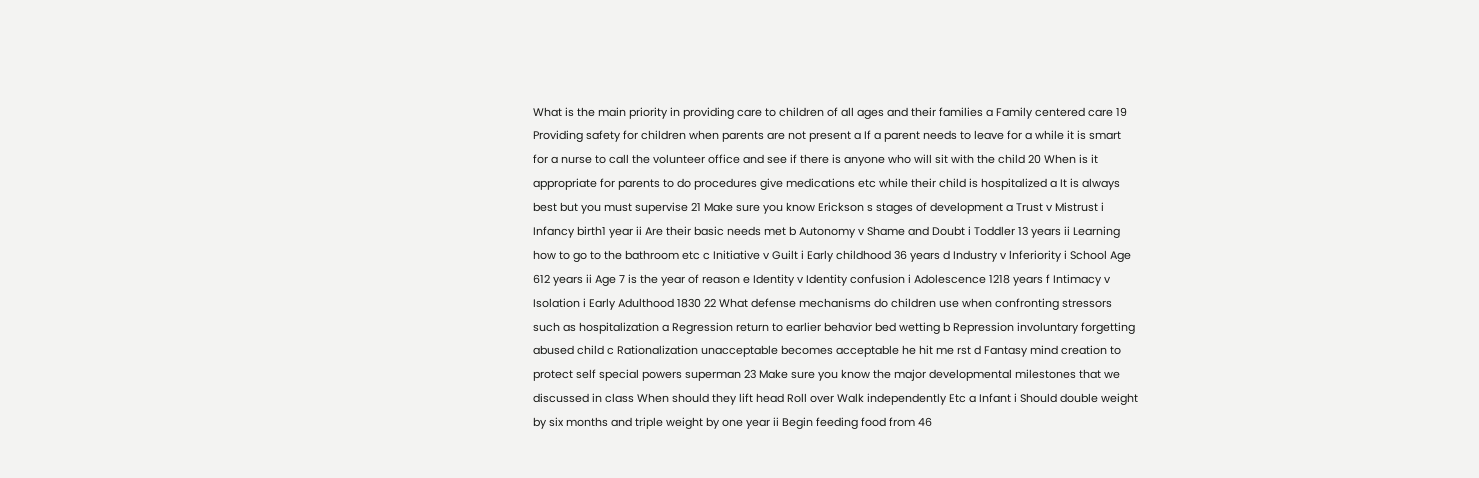What is the main priority in providing care to children of all ages and their families a Family centered care 19 Providing safety for children when parents are not present a If a parent needs to leave for a while it is smart for a nurse to call the volunteer office and see if there is anyone who will sit with the child 20 When is it appropriate for parents to do procedures give medications etc while their child is hospitalized a It is always best but you must supervise 21 Make sure you know Erickson s stages of development a Trust v Mistrust i Infancy birth1 year ii Are their basic needs met b Autonomy v Shame and Doubt i Toddler 13 years ii Learning how to go to the bathroom etc c Initiative v Guilt i Early childhood 36 years d Industry v lnferiority i School Age 612 years ii Age 7 is the year of reason e Identity v Identity confusion i Adolescence 1218 years f Intimacy v Isolation i Early Adulthood 1830 22 What defense mechanisms do children use when confronting stressors such as hospitalization a Regression return to earlier behavior bed wetting b Repression involuntary forgetting abused child c Rationalization unacceptable becomes acceptable he hit me rst d Fantasy mind creation to protect self special powers superman 23 Make sure you know the major developmental milestones that we discussed in class When should they lift head Roll over Walk independently Etc a Infant i Should double weight by six months and triple weight by one year ii Begin feeding food from 46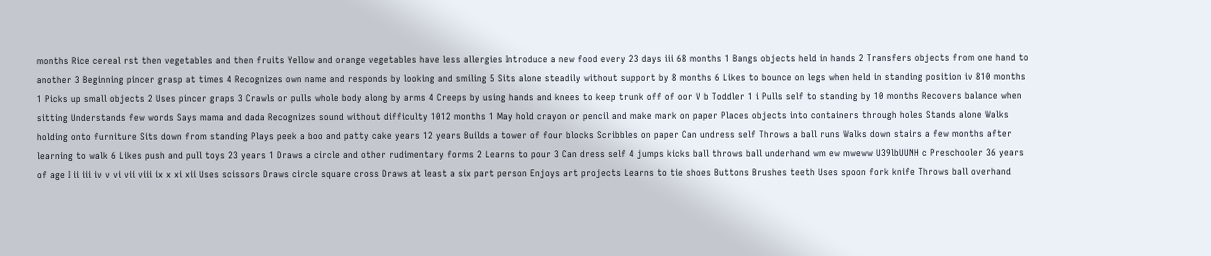months Rice cereal rst then vegetables and then fruits Yellow and orange vegetables have less allergies Introduce a new food every 23 days iii 68 months 1 Bangs objects held in hands 2 Transfers objects from one hand to another 3 Beginning pincer grasp at times 4 Recognizes own name and responds by looking and smiling 5 Sits alone steadily without support by 8 months 6 Likes to bounce on legs when held in standing position iv 810 months 1 Picks up small objects 2 Uses pincer graps 3 Crawls or pulls whole body along by arms 4 Creeps by using hands and knees to keep trunk off of oor V b Toddler 1 i Pulls self to standing by 10 months Recovers balance when sitting Understands few words Says mama and dada Recognizes sound without difficulty 1012 months 1 May hold crayon or pencil and make mark on paper Places objects into containers through holes Stands alone Walks holding onto furniture Sits down from standing Plays peek a boo and patty cake years 12 years Builds a tower of four blocks Scribbles on paper Can undress self Throws a ball runs Walks down stairs a few months after learning to walk 6 Likes push and pull toys 23 years 1 Draws a circle and other rudimentary forms 2 Learns to pour 3 Can dress self 4 jumps kicks ball throws ball underhand wm ew mweww U39lbUUNH c Preschooler 36 years of age I ii iii iv v vi vii viii ix x xi xii Uses scissors Draws circle square cross Draws at least a six part person Enjoys art projects Learns to tie shoes Buttons Brushes teeth Uses spoon fork knife Throws ball overhand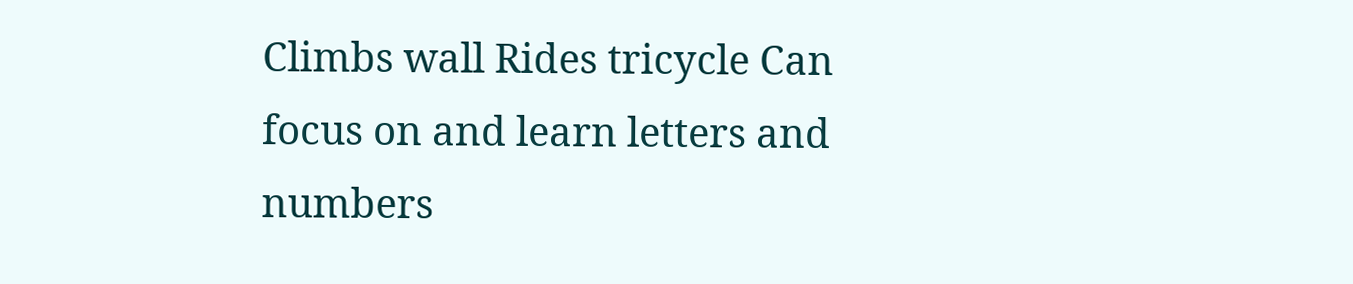Climbs wall Rides tricycle Can focus on and learn letters and numbers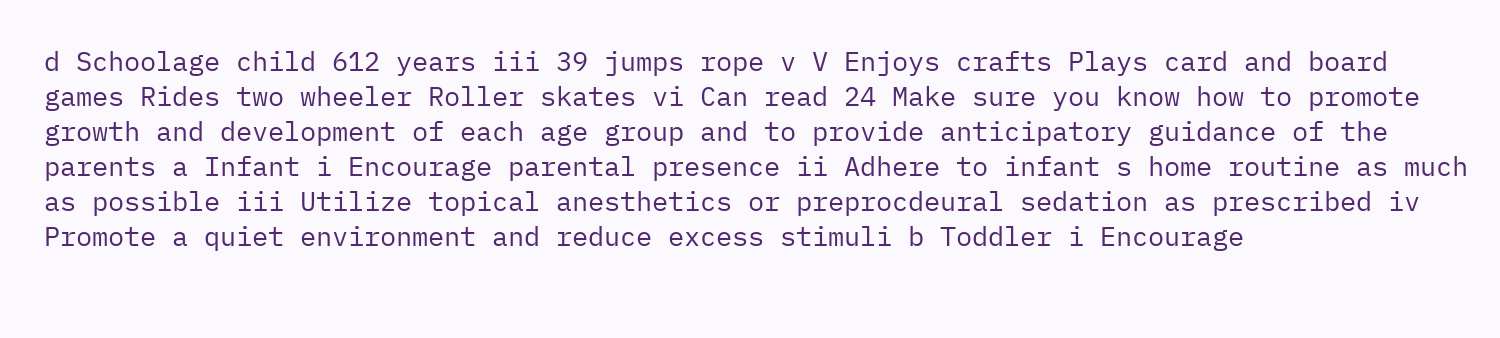d Schoolage child 612 years iii 39 jumps rope v V Enjoys crafts Plays card and board games Rides two wheeler Roller skates vi Can read 24 Make sure you know how to promote growth and development of each age group and to provide anticipatory guidance of the parents a Infant i Encourage parental presence ii Adhere to infant s home routine as much as possible iii Utilize topical anesthetics or preprocdeural sedation as prescribed iv Promote a quiet environment and reduce excess stimuli b Toddler i Encourage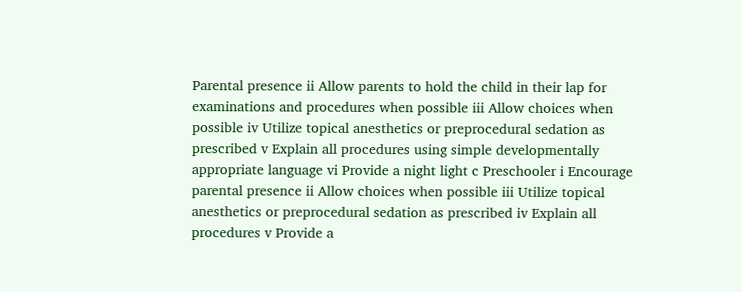Parental presence ii Allow parents to hold the child in their lap for examinations and procedures when possible iii Allow choices when possible iv Utilize topical anesthetics or preprocedural sedation as prescribed v Explain all procedures using simple developmentally appropriate language vi Provide a night light c Preschooler i Encourage parental presence ii Allow choices when possible iii Utilize topical anesthetics or preprocedural sedation as prescribed iv Explain all procedures v Provide a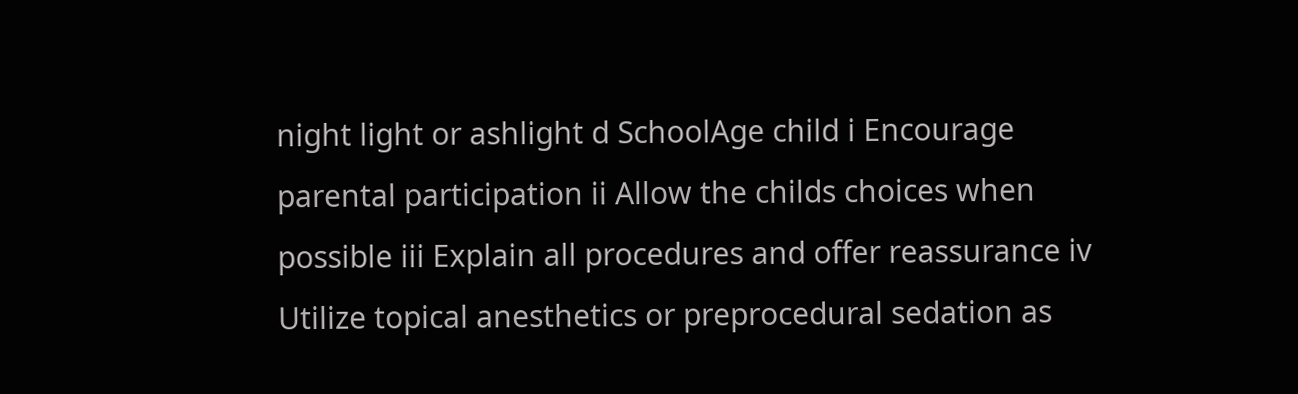night light or ashlight d SchoolAge child i Encourage parental participation ii Allow the childs choices when possible iii Explain all procedures and offer reassurance iv Utilize topical anesthetics or preprocedural sedation as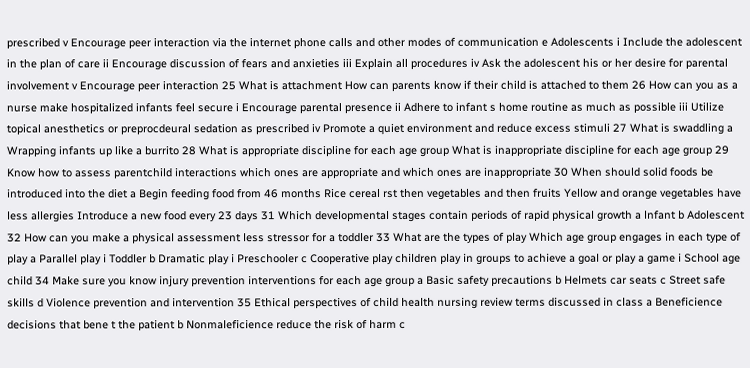prescribed v Encourage peer interaction via the internet phone calls and other modes of communication e Adolescents i Include the adolescent in the plan of care ii Encourage discussion of fears and anxieties iii Explain all procedures iv Ask the adolescent his or her desire for parental involvement v Encourage peer interaction 25 What is attachment How can parents know if their child is attached to them 26 How can you as a nurse make hospitalized infants feel secure i Encourage parental presence ii Adhere to infant s home routine as much as possible iii Utilize topical anesthetics or preprocdeural sedation as prescribed iv Promote a quiet environment and reduce excess stimuli 27 What is swaddling a Wrapping infants up like a burrito 28 What is appropriate discipline for each age group What is inappropriate discipline for each age group 29 Know how to assess parentchild interactions which ones are appropriate and which ones are inappropriate 30 When should solid foods be introduced into the diet a Begin feeding food from 46 months Rice cereal rst then vegetables and then fruits Yellow and orange vegetables have less allergies Introduce a new food every 23 days 31 Which developmental stages contain periods of rapid physical growth a lnfant b Adolescent 32 How can you make a physical assessment less stressor for a toddler 33 What are the types of play Which age group engages in each type of play a Parallel play i Toddler b Dramatic play i Preschooler c Cooperative play children play in groups to achieve a goal or play a game i School age child 34 Make sure you know injury prevention interventions for each age group a Basic safety precautions b Helmets car seats c Street safe skills d Violence prevention and intervention 35 Ethical perspectives of child health nursing review terms discussed in class a Beneficience decisions that bene t the patient b Nonmaleficience reduce the risk of harm c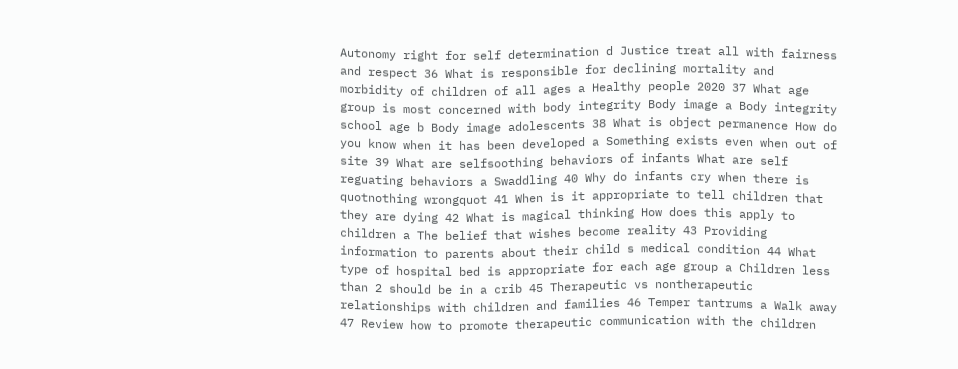Autonomy right for self determination d Justice treat all with fairness and respect 36 What is responsible for declining mortality and morbidity of children of all ages a Healthy people 2020 37 What age group is most concerned with body integrity Body image a Body integrity school age b Body image adolescents 38 What is object permanence How do you know when it has been developed a Something exists even when out of site 39 What are selfsoothing behaviors of infants What are self reguating behaviors a Swaddling 40 Why do infants cry when there is quotnothing wrongquot 41 When is it appropriate to tell children that they are dying 42 What is magical thinking How does this apply to children a The belief that wishes become reality 43 Providing information to parents about their child s medical condition 44 What type of hospital bed is appropriate for each age group a Children less than 2 should be in a crib 45 Therapeutic vs nontherapeutic relationships with children and families 46 Temper tantrums a Walk away 47 Review how to promote therapeutic communication with the children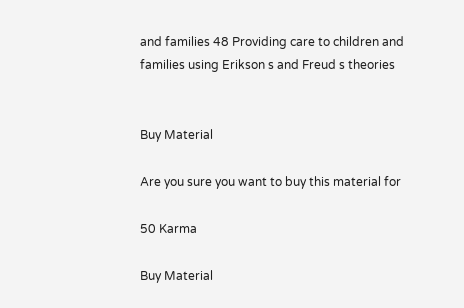and families 48 Providing care to children and families using Erikson s and Freud s theories


Buy Material

Are you sure you want to buy this material for

50 Karma

Buy Material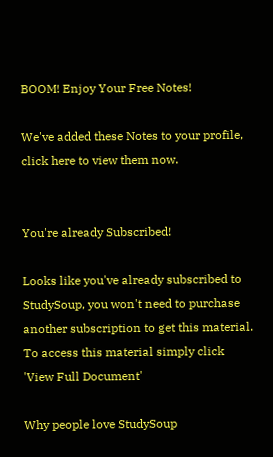BOOM! Enjoy Your Free Notes!

We've added these Notes to your profile, click here to view them now.


You're already Subscribed!

Looks like you've already subscribed to StudySoup, you won't need to purchase another subscription to get this material. To access this material simply click 'View Full Document'

Why people love StudySoup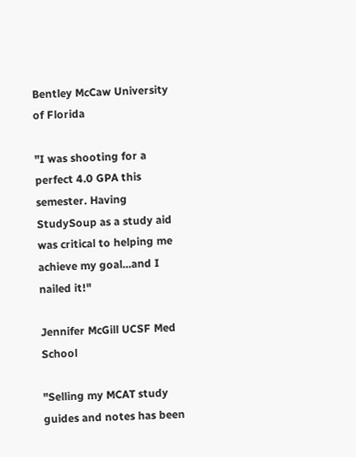Bentley McCaw University of Florida

"I was shooting for a perfect 4.0 GPA this semester. Having StudySoup as a study aid was critical to helping me achieve my goal...and I nailed it!"

Jennifer McGill UCSF Med School

"Selling my MCAT study guides and notes has been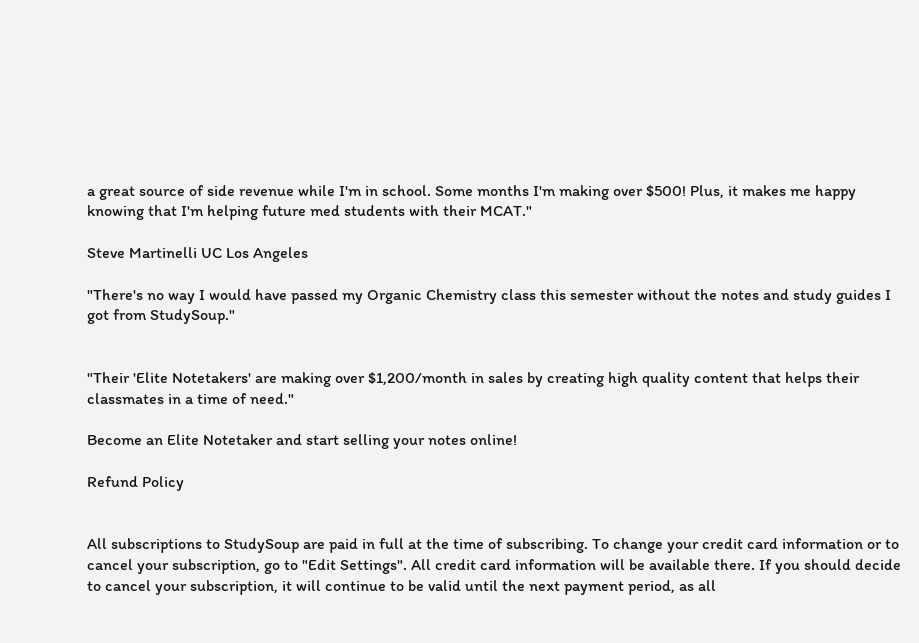a great source of side revenue while I'm in school. Some months I'm making over $500! Plus, it makes me happy knowing that I'm helping future med students with their MCAT."

Steve Martinelli UC Los Angeles

"There's no way I would have passed my Organic Chemistry class this semester without the notes and study guides I got from StudySoup."


"Their 'Elite Notetakers' are making over $1,200/month in sales by creating high quality content that helps their classmates in a time of need."

Become an Elite Notetaker and start selling your notes online!

Refund Policy


All subscriptions to StudySoup are paid in full at the time of subscribing. To change your credit card information or to cancel your subscription, go to "Edit Settings". All credit card information will be available there. If you should decide to cancel your subscription, it will continue to be valid until the next payment period, as all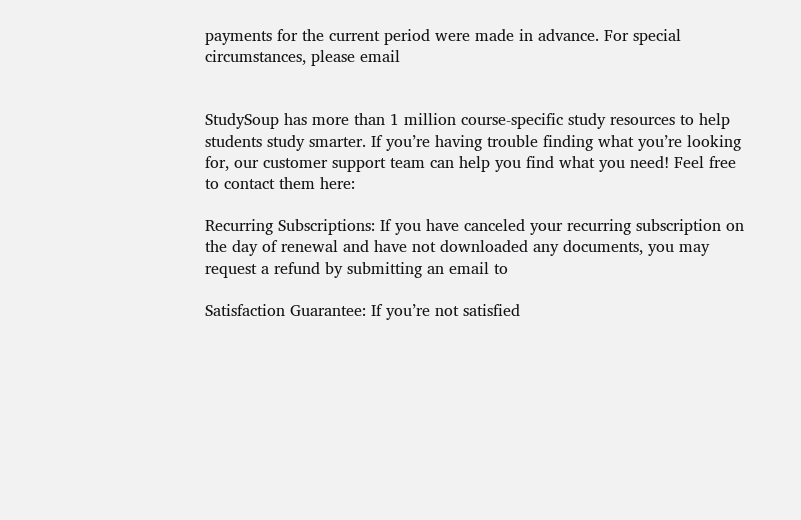payments for the current period were made in advance. For special circumstances, please email


StudySoup has more than 1 million course-specific study resources to help students study smarter. If you’re having trouble finding what you’re looking for, our customer support team can help you find what you need! Feel free to contact them here:

Recurring Subscriptions: If you have canceled your recurring subscription on the day of renewal and have not downloaded any documents, you may request a refund by submitting an email to

Satisfaction Guarantee: If you’re not satisfied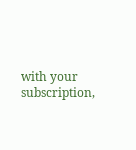with your subscription,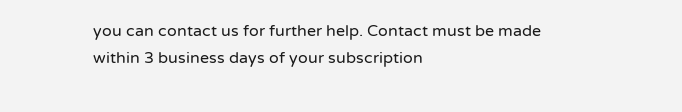you can contact us for further help. Contact must be made within 3 business days of your subscription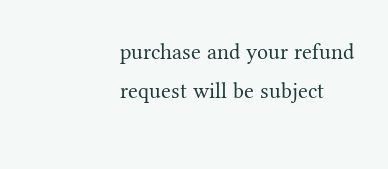purchase and your refund request will be subject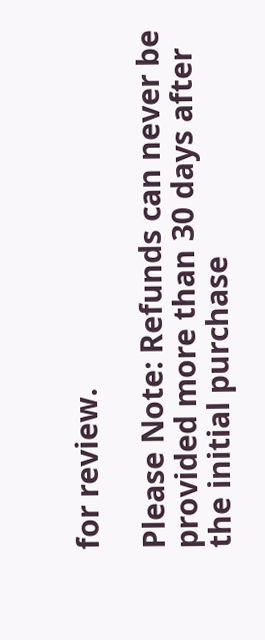for review.

Please Note: Refunds can never be provided more than 30 days after the initial purchase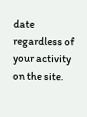date regardless of your activity on the site.